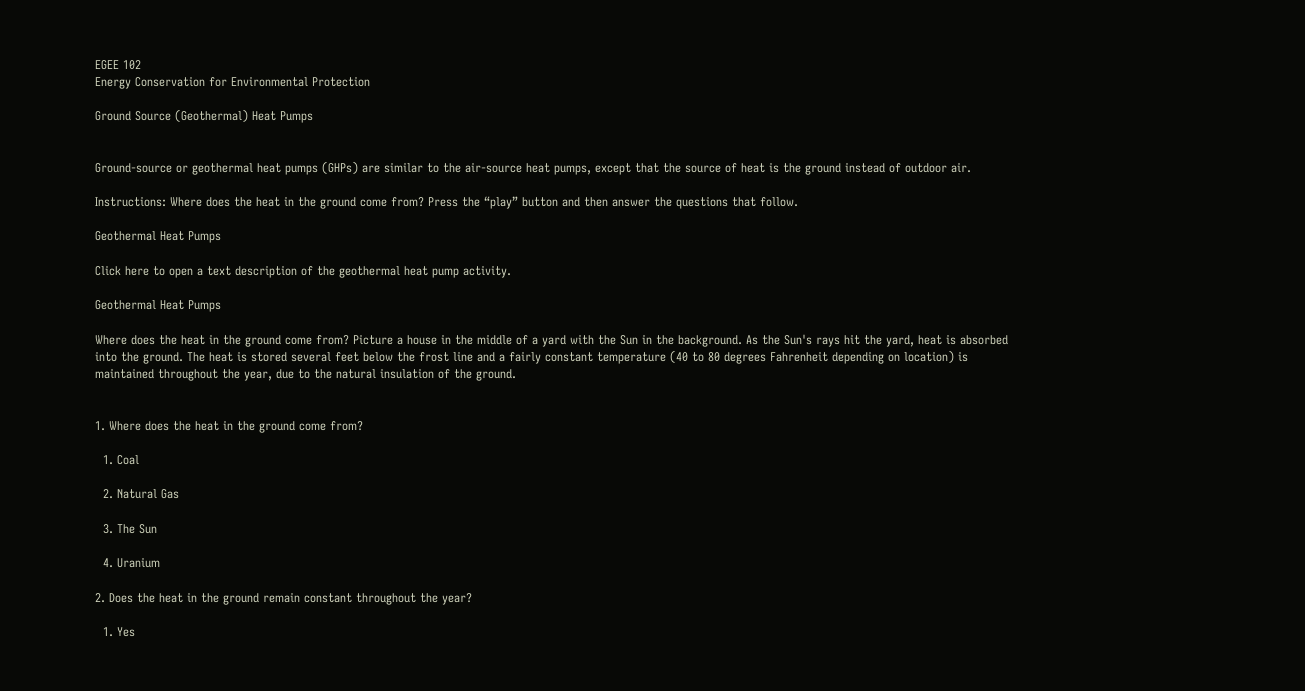EGEE 102
Energy Conservation for Environmental Protection

Ground Source (Geothermal) Heat Pumps


Ground-source or geothermal heat pumps (GHPs) are similar to the air-source heat pumps, except that the source of heat is the ground instead of outdoor air.

Instructions: Where does the heat in the ground come from? Press the “play” button and then answer the questions that follow.

Geothermal Heat Pumps

Click here to open a text description of the geothermal heat pump activity.

Geothermal Heat Pumps

Where does the heat in the ground come from? Picture a house in the middle of a yard with the Sun in the background. As the Sun's rays hit the yard, heat is absorbed into the ground. The heat is stored several feet below the frost line and a fairly constant temperature (40 to 80 degrees Fahrenheit depending on location) is maintained throughout the year, due to the natural insulation of the ground.


1. Where does the heat in the ground come from?

  1. Coal

  2. Natural Gas

  3. The Sun

  4. Uranium

2. Does the heat in the ground remain constant throughout the year?

  1. Yes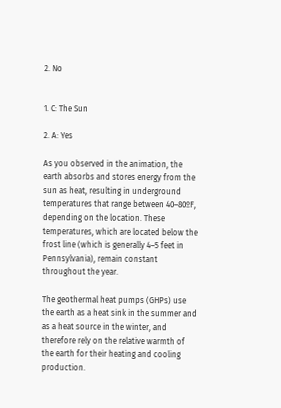2. No


1. C: The Sun

2. A: Yes

As you observed in the animation, the earth absorbs and stores energy from the sun as heat, resulting in underground temperatures that range between 40–80ºF, depending on the location. These temperatures, which are located below the frost line (which is generally 4–5 feet in Pennsylvania), remain constant throughout the year.

The geothermal heat pumps (GHPs) use the earth as a heat sink in the summer and as a heat source in the winter, and therefore rely on the relative warmth of the earth for their heating and cooling production.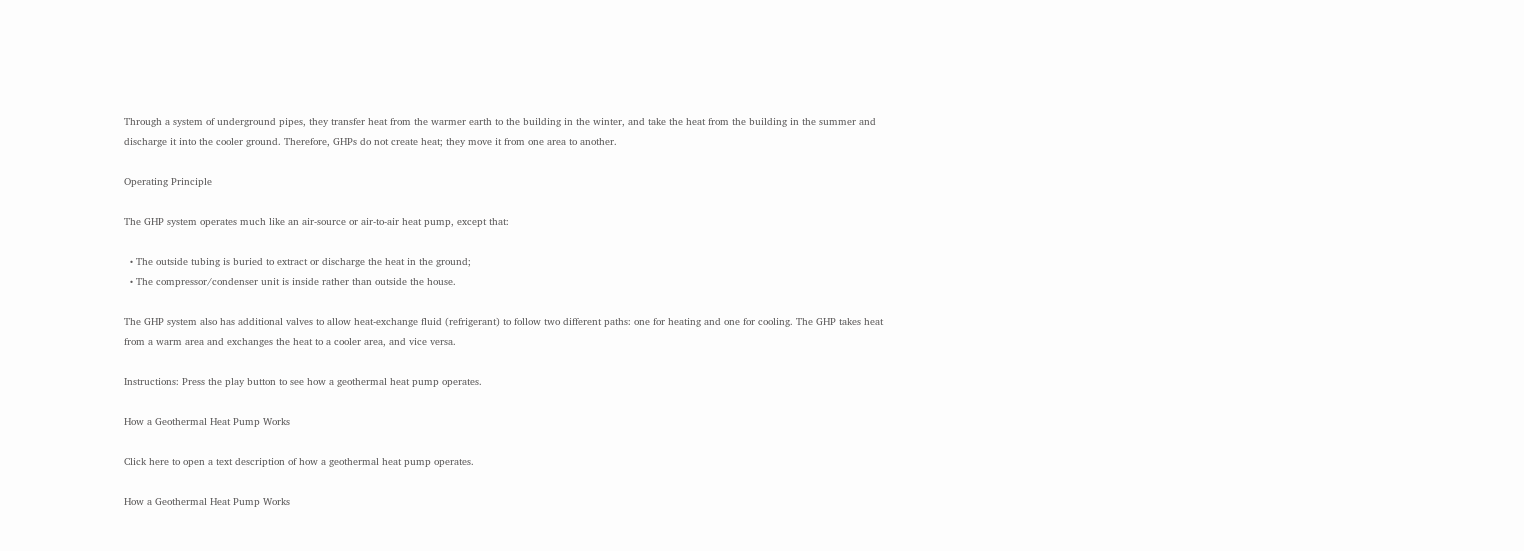Through a system of underground pipes, they transfer heat from the warmer earth to the building in the winter, and take the heat from the building in the summer and discharge it into the cooler ground. Therefore, GHPs do not create heat; they move it from one area to another.

Operating Principle

The GHP system operates much like an air-source or air-to-air heat pump, except that:

  • The outside tubing is buried to extract or discharge the heat in the ground;
  • The compressor/condenser unit is inside rather than outside the house.

The GHP system also has additional valves to allow heat-exchange fluid (refrigerant) to follow two different paths: one for heating and one for cooling. The GHP takes heat from a warm area and exchanges the heat to a cooler area, and vice versa.

Instructions: Press the play button to see how a geothermal heat pump operates.

How a Geothermal Heat Pump Works

Click here to open a text description of how a geothermal heat pump operates.

How a Geothermal Heat Pump Works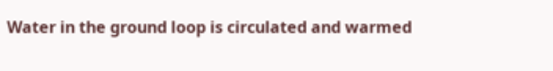Water in the ground loop is circulated and warmed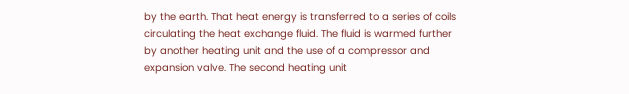by the earth. That heat energy is transferred to a series of coils circulating the heat exchange fluid. The fluid is warmed further by another heating unit and the use of a compressor and expansion valve. The second heating unit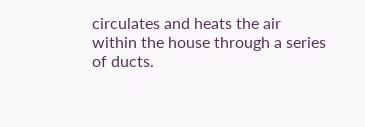circulates and heats the air within the house through a series of ducts.